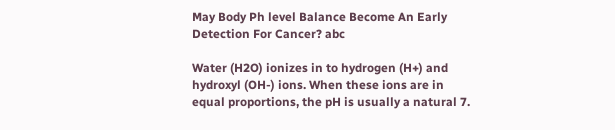May Body Ph level Balance Become An Early Detection For Cancer? abc

Water (H2O) ionizes in to hydrogen (H+) and hydroxyl (OH-) ions. When these ions are in equal proportions, the pH is usually a natural 7.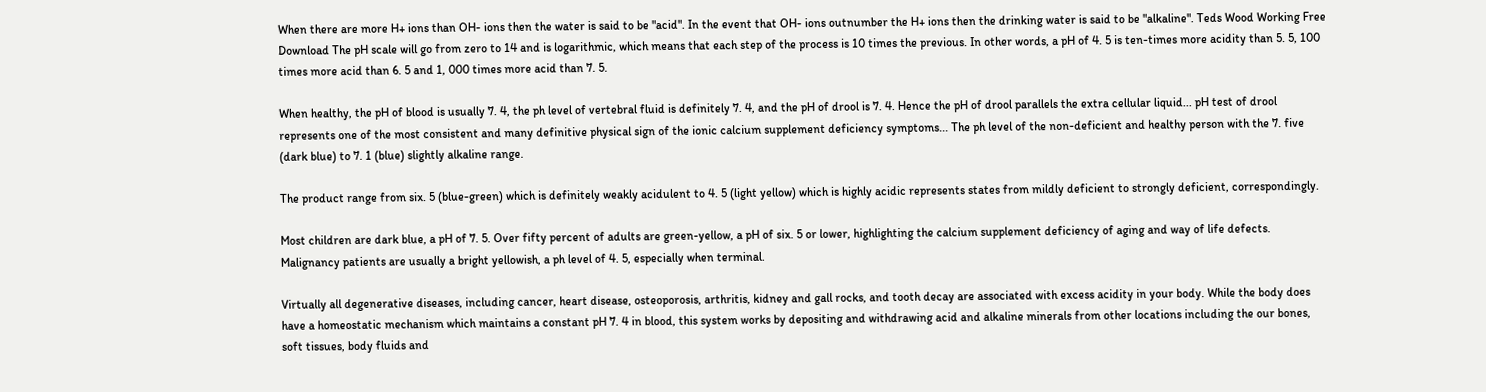When there are more H+ ions than OH- ions then the water is said to be "acid". In the event that OH- ions outnumber the H+ ions then the drinking water is said to be "alkaline". Teds Wood Working Free Download The pH scale will go from zero to 14 and is logarithmic, which means that each step of the process is 10 times the previous. In other words, a pH of 4. 5 is ten-times more acidity than 5. 5, 100 times more acid than 6. 5 and 1, 000 times more acid than 7. 5.

When healthy, the pH of blood is usually 7. 4, the ph level of vertebral fluid is definitely 7. 4, and the pH of drool is 7. 4. Hence the pH of drool parallels the extra cellular liquid... pH test of drool represents one of the most consistent and many definitive physical sign of the ionic calcium supplement deficiency symptoms... The ph level of the non-deficient and healthy person with the 7. five (dark blue) to 7. 1 (blue) slightly alkaline range.

The product range from six. 5 (blue-green) which is definitely weakly acidulent to 4. 5 (light yellow) which is highly acidic represents states from mildly deficient to strongly deficient, correspondingly.

Most children are dark blue, a pH of 7. 5. Over fifty percent of adults are green-yellow, a pH of six. 5 or lower, highlighting the calcium supplement deficiency of aging and way of life defects. Malignancy patients are usually a bright yellowish, a ph level of 4. 5, especially when terminal.

Virtually all degenerative diseases, including cancer, heart disease, osteoporosis, arthritis, kidney and gall rocks, and tooth decay are associated with excess acidity in your body. While the body does have a homeostatic mechanism which maintains a constant pH 7. 4 in blood, this system works by depositing and withdrawing acid and alkaline minerals from other locations including the our bones, soft tissues, body fluids and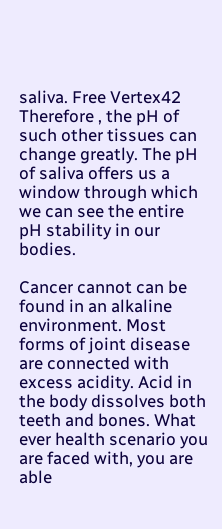saliva. Free Vertex42 Therefore , the pH of such other tissues can change greatly. The pH of saliva offers us a window through which we can see the entire pH stability in our bodies.

Cancer cannot can be found in an alkaline environment. Most forms of joint disease are connected with excess acidity. Acid in the body dissolves both teeth and bones. What ever health scenario you are faced with, you are able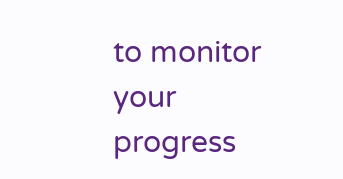to monitor your progress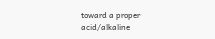toward a proper acid/alkaline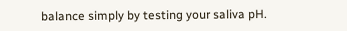balance simply by testing your saliva pH.